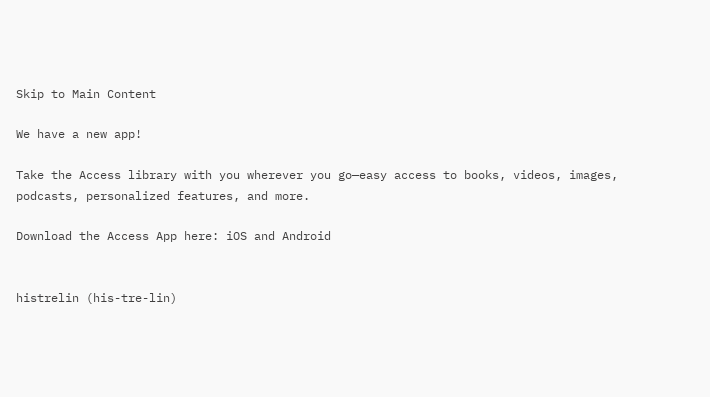Skip to Main Content

We have a new app!

Take the Access library with you wherever you go—easy access to books, videos, images, podcasts, personalized features, and more.

Download the Access App here: iOS and Android


histrelin (his-tre-lin)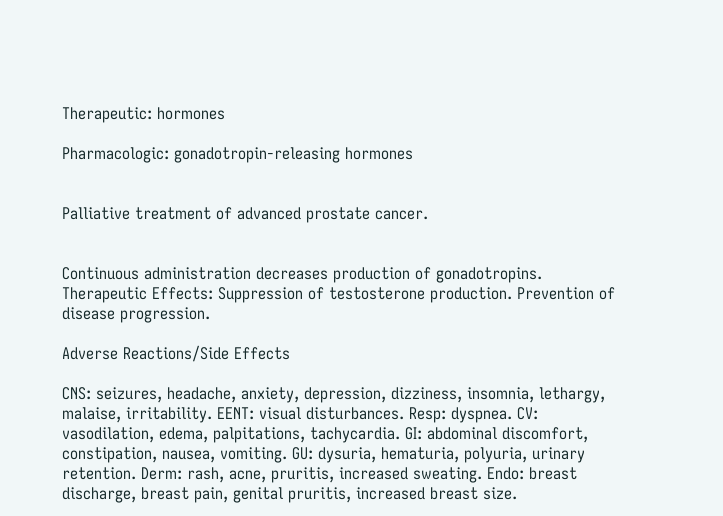Therapeutic: hormones

Pharmacologic: gonadotropin-releasing hormones


Palliative treatment of advanced prostate cancer.


Continuous administration decreases production of gonadotropins. Therapeutic Effects: Suppression of testosterone production. Prevention of disease progression.

Adverse Reactions/Side Effects

CNS: seizures, headache, anxiety, depression, dizziness, insomnia, lethargy, malaise, irritability. EENT: visual disturbances. Resp: dyspnea. CV: vasodilation, edema, palpitations, tachycardia. GI: abdominal discomfort, constipation, nausea, vomiting. GU: dysuria, hematuria, polyuria, urinary retention. Derm: rash, acne, pruritis, increased sweating. Endo: breast discharge, breast pain, genital pruritis, increased breast size.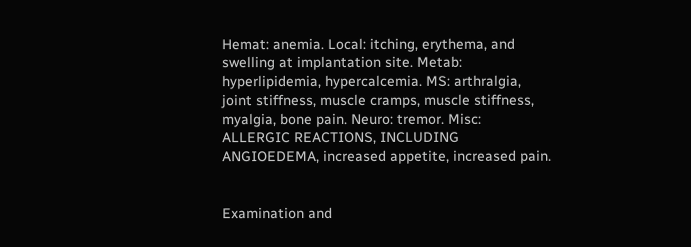Hemat: anemia. Local: itching, erythema, and swelling at implantation site. Metab: hyperlipidemia, hypercalcemia. MS: arthralgia, joint stiffness, muscle cramps, muscle stiffness, myalgia, bone pain. Neuro: tremor. Misc: ALLERGIC REACTIONS, INCLUDING ANGIOEDEMA, increased appetite, increased pain.


Examination and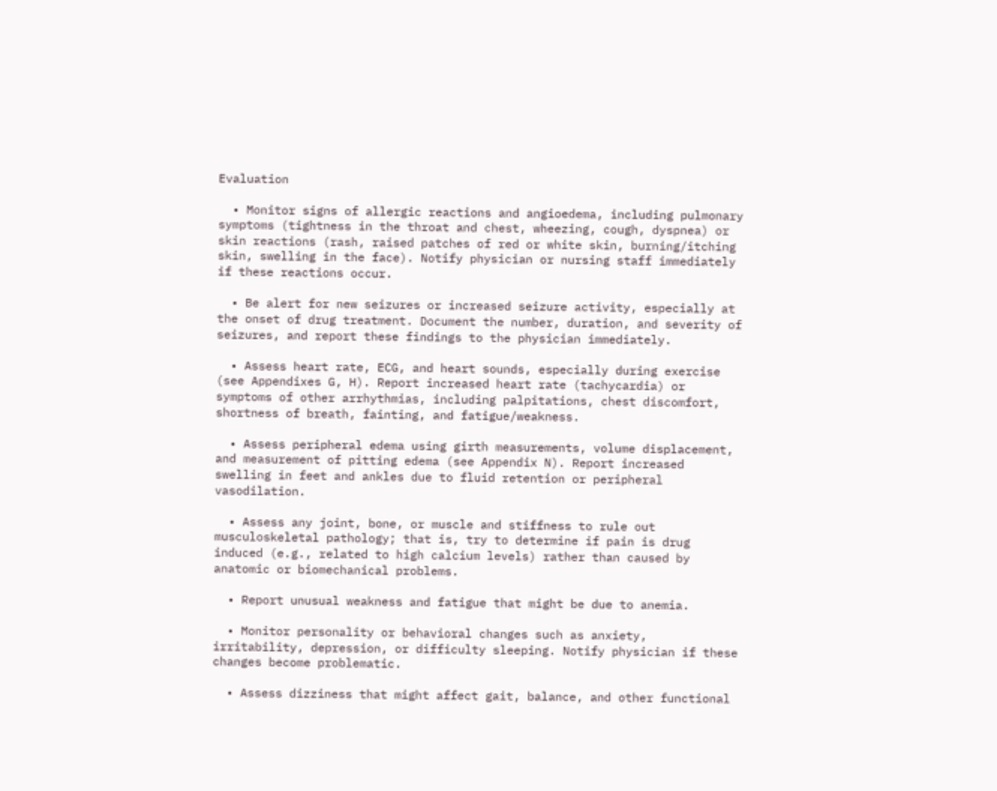Evaluation

  • Monitor signs of allergic reactions and angioedema, including pulmonary symptoms (tightness in the throat and chest, wheezing, cough, dyspnea) or skin reactions (rash, raised patches of red or white skin, burning/itching skin, swelling in the face). Notify physician or nursing staff immediately if these reactions occur.

  • Be alert for new seizures or increased seizure activity, especially at the onset of drug treatment. Document the number, duration, and severity of seizures, and report these findings to the physician immediately.

  • Assess heart rate, ECG, and heart sounds, especially during exercise (see Appendixes G, H). Report increased heart rate (tachycardia) or symptoms of other arrhythmias, including palpitations, chest discomfort, shortness of breath, fainting, and fatigue/weakness.

  • Assess peripheral edema using girth measurements, volume displacement, and measurement of pitting edema (see Appendix N). Report increased swelling in feet and ankles due to fluid retention or peripheral vasodilation.

  • Assess any joint, bone, or muscle and stiffness to rule out musculoskeletal pathology; that is, try to determine if pain is drug induced (e.g., related to high calcium levels) rather than caused by anatomic or biomechanical problems.

  • Report unusual weakness and fatigue that might be due to anemia.

  • Monitor personality or behavioral changes such as anxiety, irritability, depression, or difficulty sleeping. Notify physician if these changes become problematic.

  • Assess dizziness that might affect gait, balance, and other functional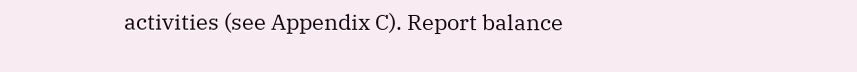activities (see Appendix C). Report balance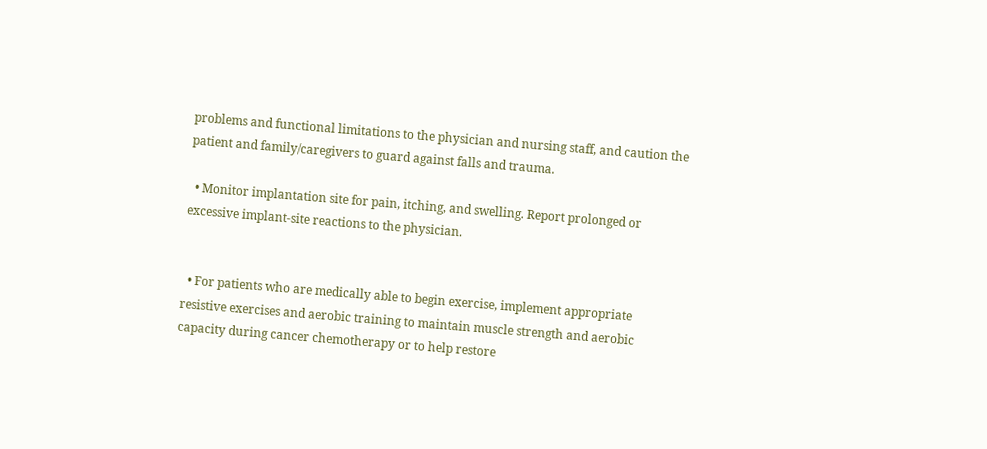problems and functional limitations to the physician and nursing staff, and caution the patient and family/caregivers to guard against falls and trauma.

  • Monitor implantation site for pain, itching, and swelling. Report prolonged or excessive implant-site reactions to the physician.


  • For patients who are medically able to begin exercise, implement appropriate resistive exercises and aerobic training to maintain muscle strength and aerobic capacity during cancer chemotherapy or to help restore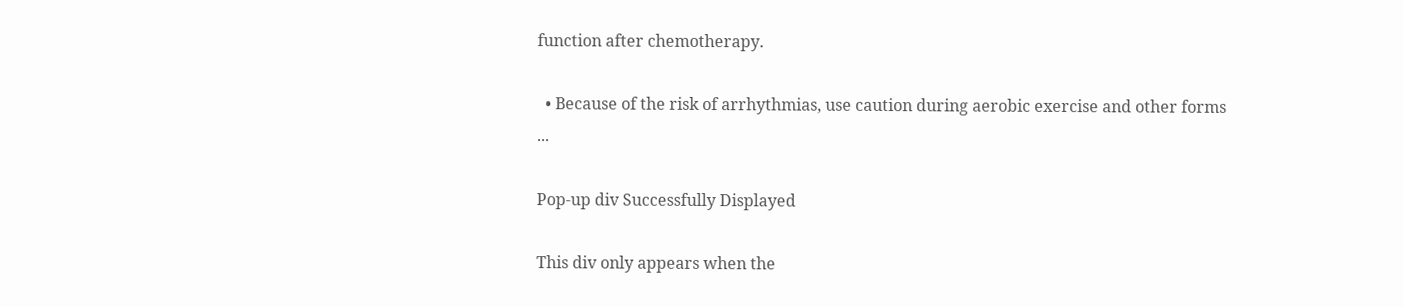function after chemotherapy.

  • Because of the risk of arrhythmias, use caution during aerobic exercise and other forms ...

Pop-up div Successfully Displayed

This div only appears when the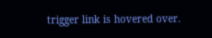trigger link is hovered over.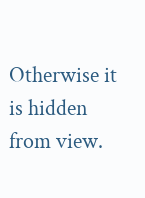Otherwise it is hidden from view.